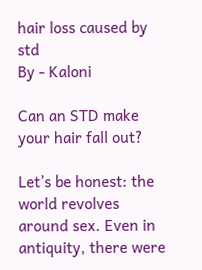hair loss caused by std
By - Kaloni

Can an STD make your hair fall out?

Let’s be honest: the world revolves around sex. Even in antiquity, there were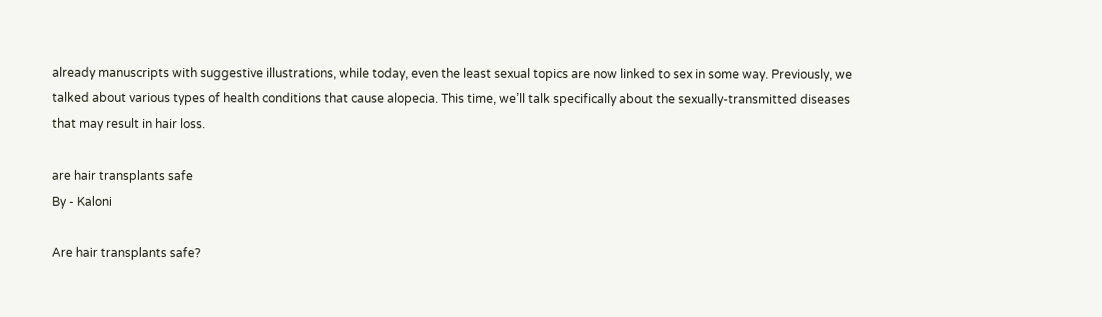already manuscripts with suggestive illustrations, while today, even the least sexual topics are now linked to sex in some way. Previously, we talked about various types of health conditions that cause alopecia. This time, we’ll talk specifically about the sexually-transmitted diseases that may result in hair loss.

are hair transplants safe
By - Kaloni

Are hair transplants safe?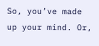So, you’ve made up your mind. Or,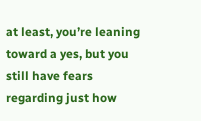at least, you’re leaning toward a yes, but you still have fears regarding just how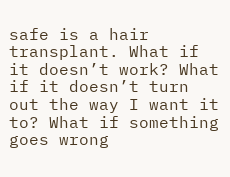safe is a hair transplant. What if it doesn’t work? What if it doesn’t turn out the way I want it to? What if something goes wrong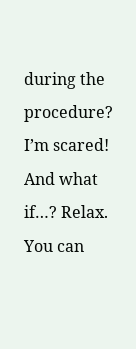during the procedure? I’m scared! And what if…? Relax. You can